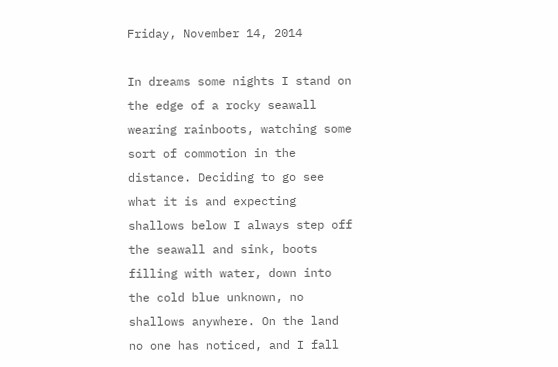Friday, November 14, 2014

In dreams some nights I stand on the edge of a rocky seawall wearing rainboots, watching some sort of commotion in the distance. Deciding to go see what it is and expecting shallows below I always step off the seawall and sink, boots filling with water, down into the cold blue unknown, no shallows anywhere. On the land no one has noticed, and I fall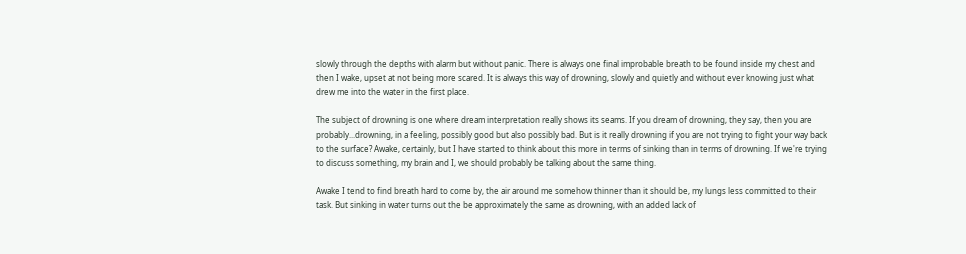slowly through the depths with alarm but without panic. There is always one final improbable breath to be found inside my chest and then I wake, upset at not being more scared. It is always this way of drowning, slowly and quietly and without ever knowing just what drew me into the water in the first place.

The subject of drowning is one where dream interpretation really shows its seams. If you dream of drowning, they say, then you are probably...drowning, in a feeling, possibly good but also possibly bad. But is it really drowning if you are not trying to fight your way back to the surface? Awake, certainly, but I have started to think about this more in terms of sinking than in terms of drowning. If we're trying to discuss something, my brain and I, we should probably be talking about the same thing.

Awake I tend to find breath hard to come by, the air around me somehow thinner than it should be, my lungs less committed to their task. But sinking in water turns out the be approximately the same as drowning, with an added lack of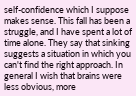self-confidence which I suppose makes sense. This fall has been a struggle, and I have spent a lot of time alone. They say that sinking suggests a situation in which you can't find the right approach. In general I wish that brains were less obvious, more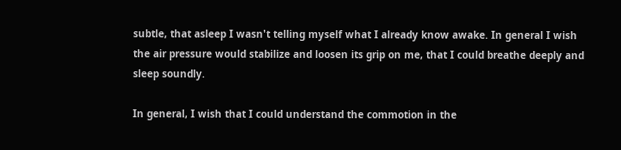subtle, that asleep I wasn't telling myself what I already know awake. In general I wish the air pressure would stabilize and loosen its grip on me, that I could breathe deeply and sleep soundly.

In general, I wish that I could understand the commotion in the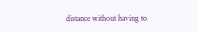distance without having to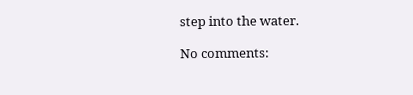step into the water.

No comments: